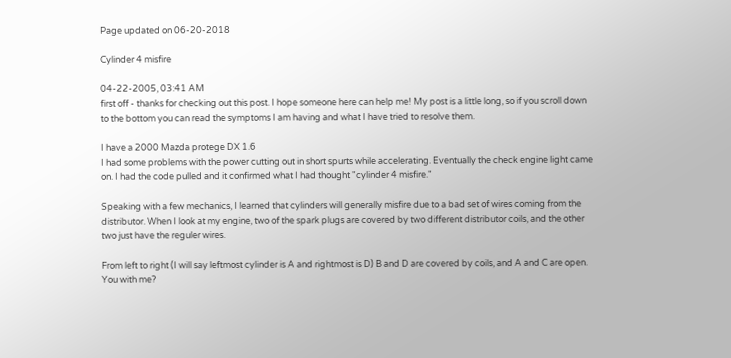Page updated on 06-20-2018

Cylinder 4 misfire

04-22-2005, 03:41 AM
first off - thanks for checking out this post. I hope someone here can help me! My post is a little long, so if you scroll down to the bottom you can read the symptoms I am having and what I have tried to resolve them.

I have a 2000 Mazda protege DX 1.6
I had some problems with the power cutting out in short spurts while accelerating. Eventually the check engine light came on. I had the code pulled and it confirmed what I had thought "cylinder 4 misfire."

Speaking with a few mechanics, I learned that cylinders will generally misfire due to a bad set of wires coming from the distributor. When I look at my engine, two of the spark plugs are covered by two different distributor coils, and the other two just have the reguler wires.

From left to right (I will say leftmost cylinder is A and rightmost is D) B and D are covered by coils, and A and C are open. You with me?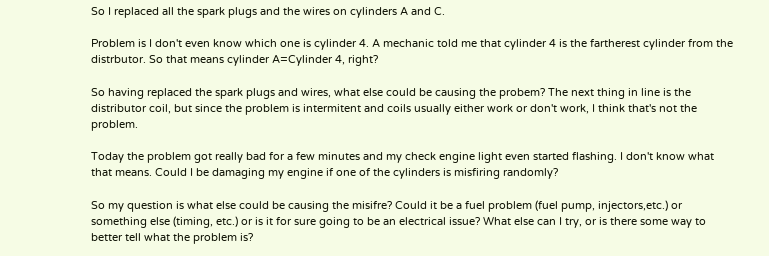So I replaced all the spark plugs and the wires on cylinders A and C.

Problem is I don't even know which one is cylinder 4. A mechanic told me that cylinder 4 is the fartherest cylinder from the distrbutor. So that means cylinder A=Cylinder 4, right?

So having replaced the spark plugs and wires, what else could be causing the probem? The next thing in line is the distributor coil, but since the problem is intermitent and coils usually either work or don't work, I think that's not the problem.

Today the problem got really bad for a few minutes and my check engine light even started flashing. I don't know what that means. Could I be damaging my engine if one of the cylinders is misfiring randomly?

So my question is what else could be causing the misifre? Could it be a fuel problem (fuel pump, injectors,etc.) or something else (timing, etc.) or is it for sure going to be an electrical issue? What else can I try, or is there some way to better tell what the problem is?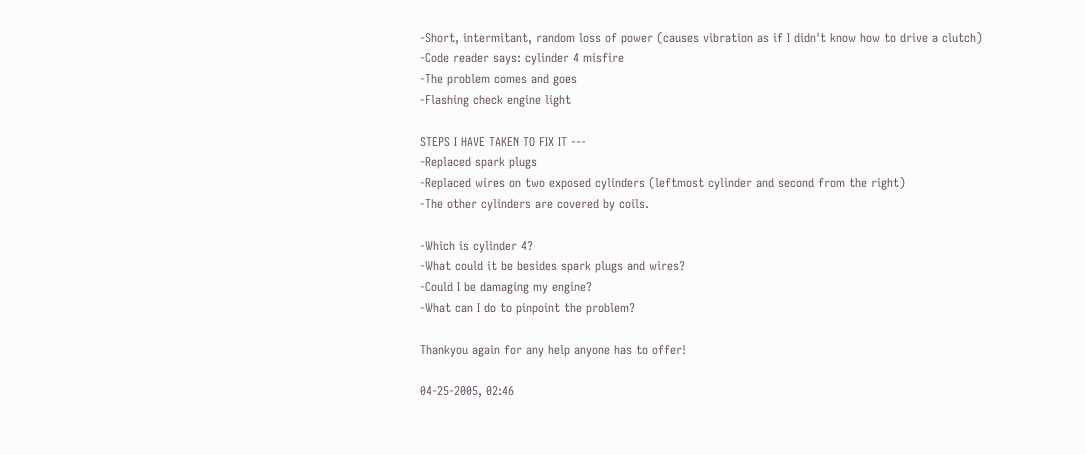-Short, intermitant, random loss of power (causes vibration as if I didn't know how to drive a clutch)
-Code reader says: cylinder 4 misfire
-The problem comes and goes
-Flashing check engine light

STEPS I HAVE TAKEN TO FIX IT ---
-Replaced spark plugs
-Replaced wires on two exposed cylinders (leftmost cylinder and second from the right)
-The other cylinders are covered by coils.

-Which is cylinder 4?
-What could it be besides spark plugs and wires?
-Could I be damaging my engine?
-What can I do to pinpoint the problem?

Thankyou again for any help anyone has to offer!

04-25-2005, 02:46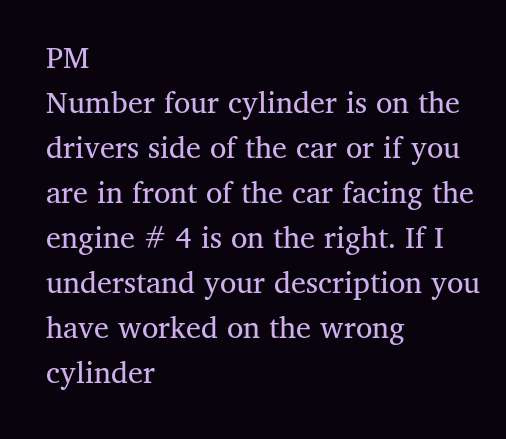PM
Number four cylinder is on the drivers side of the car or if you are in front of the car facing the engine # 4 is on the right. If I understand your description you have worked on the wrong cylinder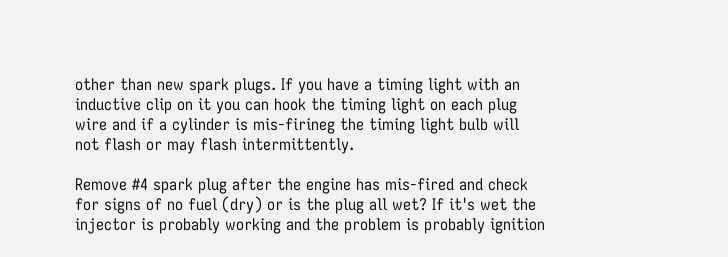other than new spark plugs. If you have a timing light with an inductive clip on it you can hook the timing light on each plug wire and if a cylinder is mis-firineg the timing light bulb will not flash or may flash intermittently.

Remove #4 spark plug after the engine has mis-fired and check for signs of no fuel (dry) or is the plug all wet? If it's wet the injector is probably working and the problem is probably ignition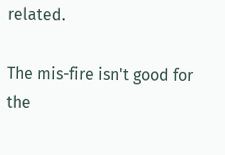related.

The mis-fire isn't good for the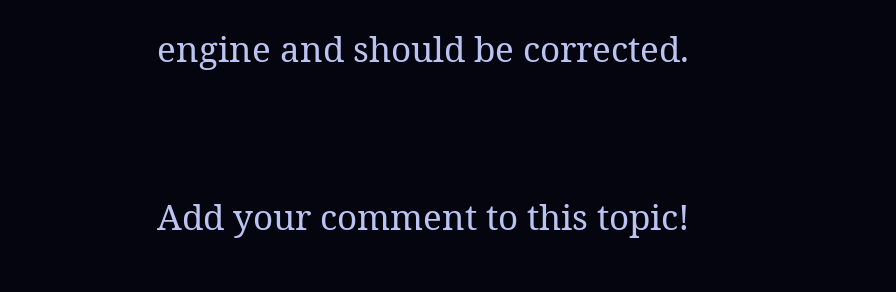engine and should be corrected.


Add your comment to this topic!